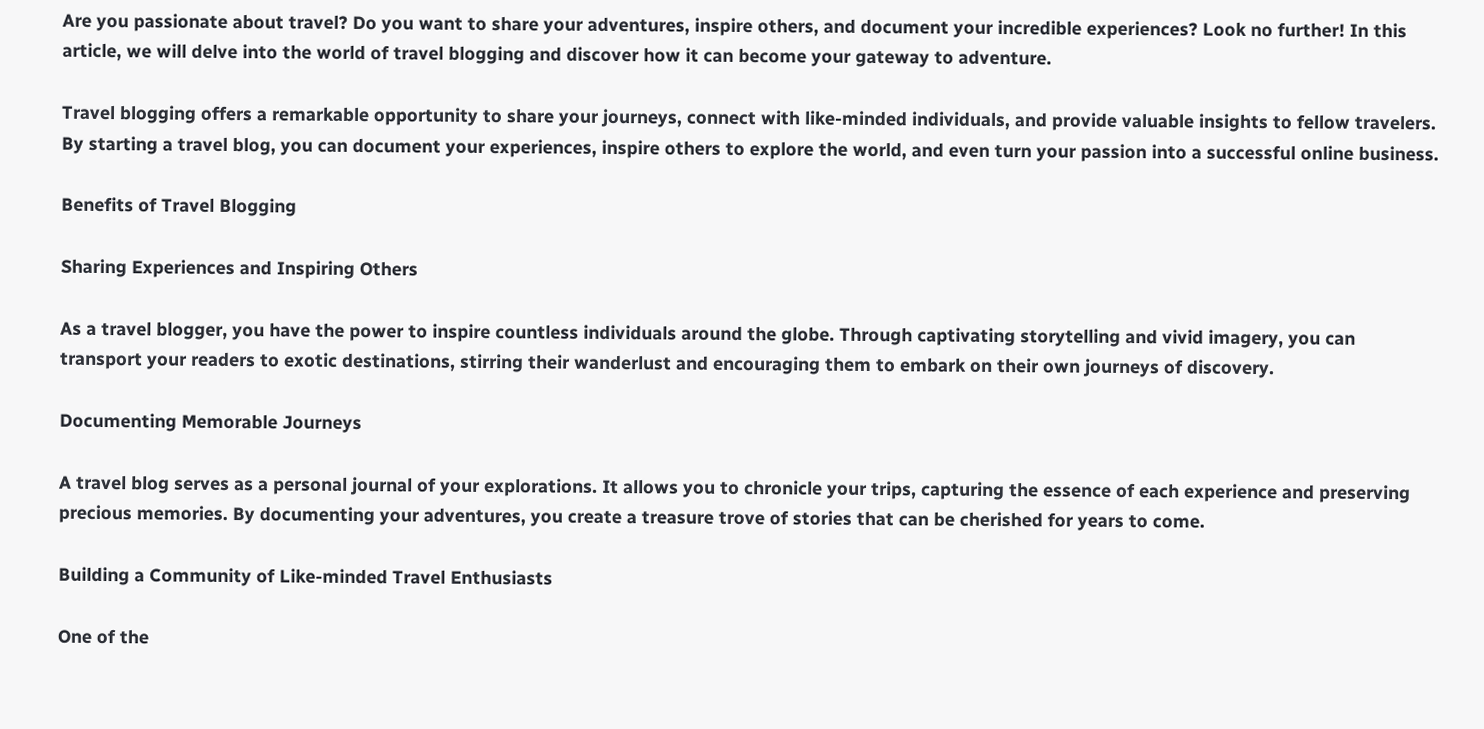Are you passionate about travel? Do you want to share your adventures, inspire others, and document your incredible experiences? Look no further! In this article, we will delve into the world of travel blogging and discover how it can become your gateway to adventure.

Travel blogging offers a remarkable opportunity to share your journeys, connect with like-minded individuals, and provide valuable insights to fellow travelers. By starting a travel blog, you can document your experiences, inspire others to explore the world, and even turn your passion into a successful online business.

Benefits of Travel Blogging

Sharing Experiences and Inspiring Others

As a travel blogger, you have the power to inspire countless individuals around the globe. Through captivating storytelling and vivid imagery, you can transport your readers to exotic destinations, stirring their wanderlust and encouraging them to embark on their own journeys of discovery.

Documenting Memorable Journeys

A travel blog serves as a personal journal of your explorations. It allows you to chronicle your trips, capturing the essence of each experience and preserving precious memories. By documenting your adventures, you create a treasure trove of stories that can be cherished for years to come.

Building a Community of Like-minded Travel Enthusiasts

One of the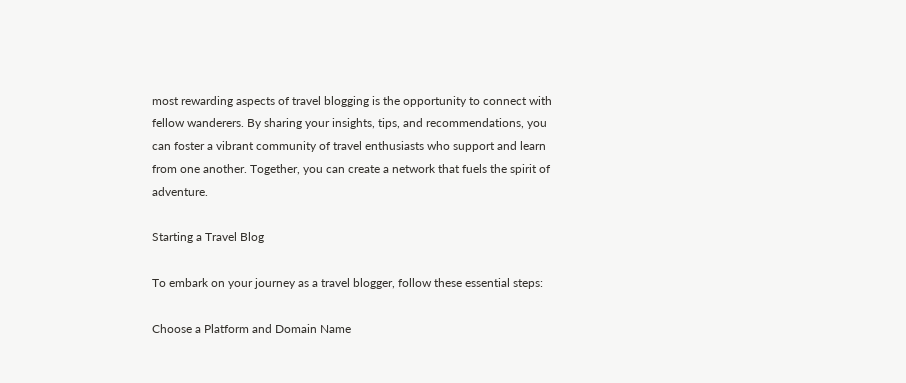most rewarding aspects of travel blogging is the opportunity to connect with fellow wanderers. By sharing your insights, tips, and recommendations, you can foster a vibrant community of travel enthusiasts who support and learn from one another. Together, you can create a network that fuels the spirit of adventure.

Starting a Travel Blog

To embark on your journey as a travel blogger, follow these essential steps:

Choose a Platform and Domain Name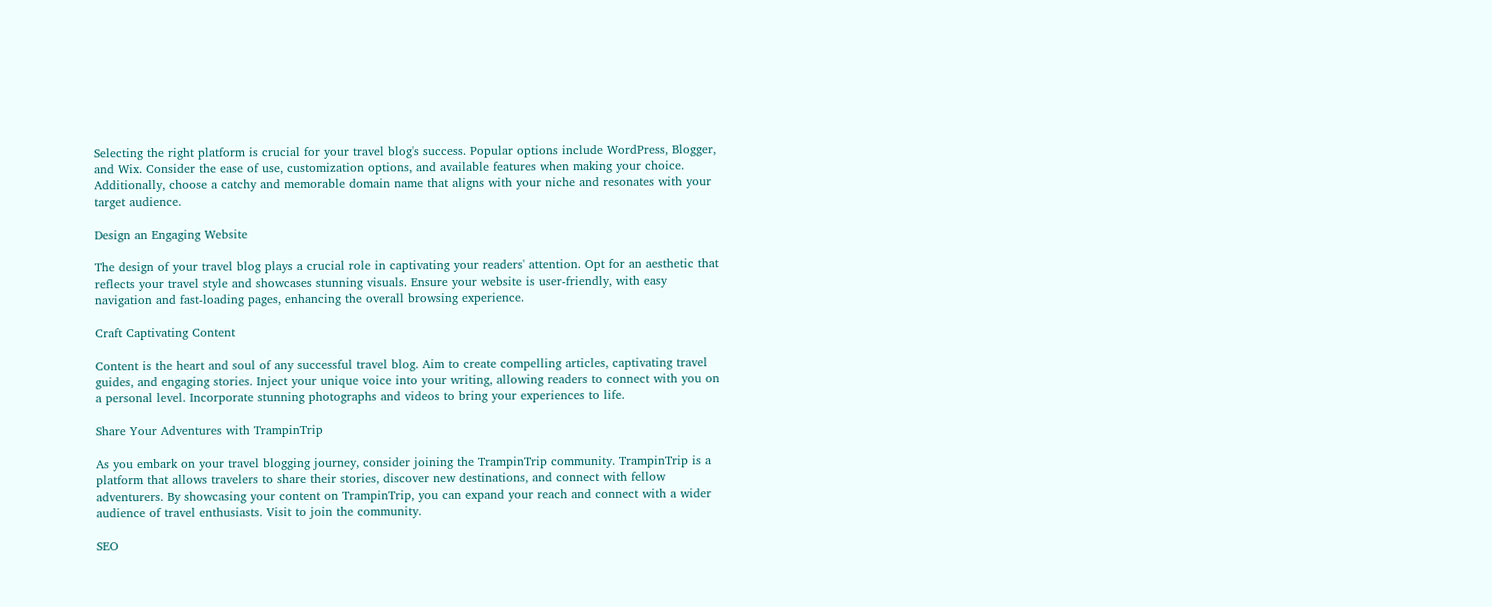Selecting the right platform is crucial for your travel blog's success. Popular options include WordPress, Blogger, and Wix. Consider the ease of use, customization options, and available features when making your choice. Additionally, choose a catchy and memorable domain name that aligns with your niche and resonates with your target audience.

Design an Engaging Website

The design of your travel blog plays a crucial role in captivating your readers' attention. Opt for an aesthetic that reflects your travel style and showcases stunning visuals. Ensure your website is user-friendly, with easy navigation and fast-loading pages, enhancing the overall browsing experience.

Craft Captivating Content

Content is the heart and soul of any successful travel blog. Aim to create compelling articles, captivating travel guides, and engaging stories. Inject your unique voice into your writing, allowing readers to connect with you on a personal level. Incorporate stunning photographs and videos to bring your experiences to life.

Share Your Adventures with TrampinTrip

As you embark on your travel blogging journey, consider joining the TrampinTrip community. TrampinTrip is a platform that allows travelers to share their stories, discover new destinations, and connect with fellow adventurers. By showcasing your content on TrampinTrip, you can expand your reach and connect with a wider audience of travel enthusiasts. Visit to join the community.

SEO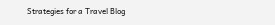Strategies for a Travel Blog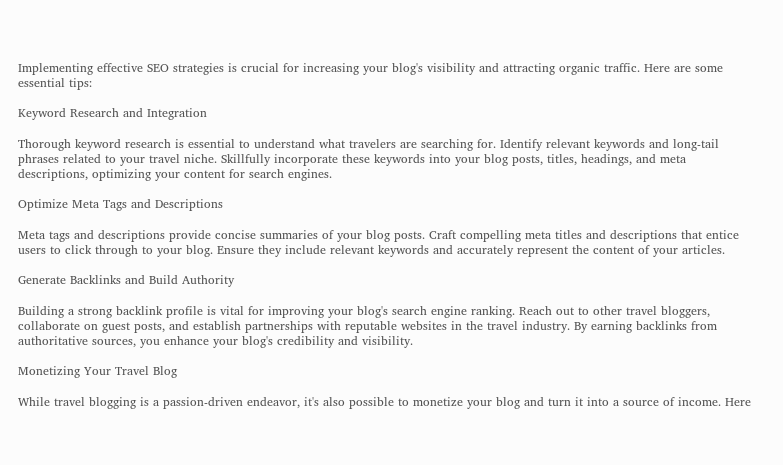Implementing effective SEO strategies is crucial for increasing your blog's visibility and attracting organic traffic. Here are some essential tips:

Keyword Research and Integration

Thorough keyword research is essential to understand what travelers are searching for. Identify relevant keywords and long-tail phrases related to your travel niche. Skillfully incorporate these keywords into your blog posts, titles, headings, and meta descriptions, optimizing your content for search engines.

Optimize Meta Tags and Descriptions

Meta tags and descriptions provide concise summaries of your blog posts. Craft compelling meta titles and descriptions that entice users to click through to your blog. Ensure they include relevant keywords and accurately represent the content of your articles.

Generate Backlinks and Build Authority

Building a strong backlink profile is vital for improving your blog's search engine ranking. Reach out to other travel bloggers, collaborate on guest posts, and establish partnerships with reputable websites in the travel industry. By earning backlinks from authoritative sources, you enhance your blog's credibility and visibility.

Monetizing Your Travel Blog

While travel blogging is a passion-driven endeavor, it's also possible to monetize your blog and turn it into a source of income. Here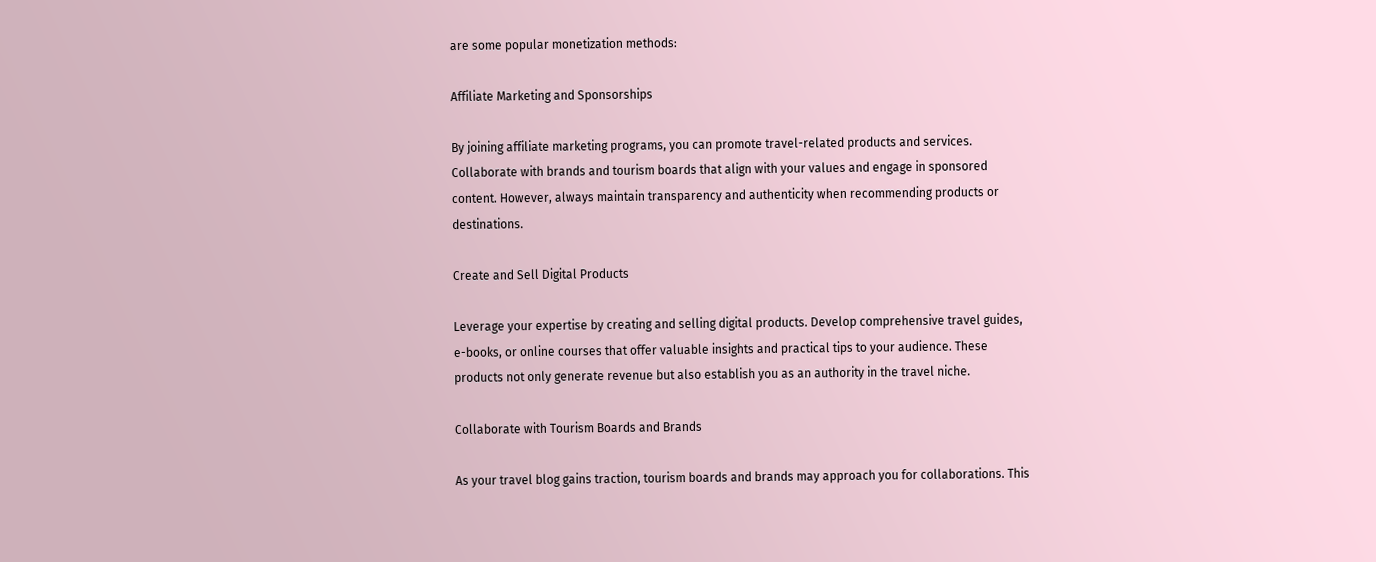are some popular monetization methods:

Affiliate Marketing and Sponsorships

By joining affiliate marketing programs, you can promote travel-related products and services. Collaborate with brands and tourism boards that align with your values and engage in sponsored content. However, always maintain transparency and authenticity when recommending products or destinations.

Create and Sell Digital Products

Leverage your expertise by creating and selling digital products. Develop comprehensive travel guides, e-books, or online courses that offer valuable insights and practical tips to your audience. These products not only generate revenue but also establish you as an authority in the travel niche.

Collaborate with Tourism Boards and Brands

As your travel blog gains traction, tourism boards and brands may approach you for collaborations. This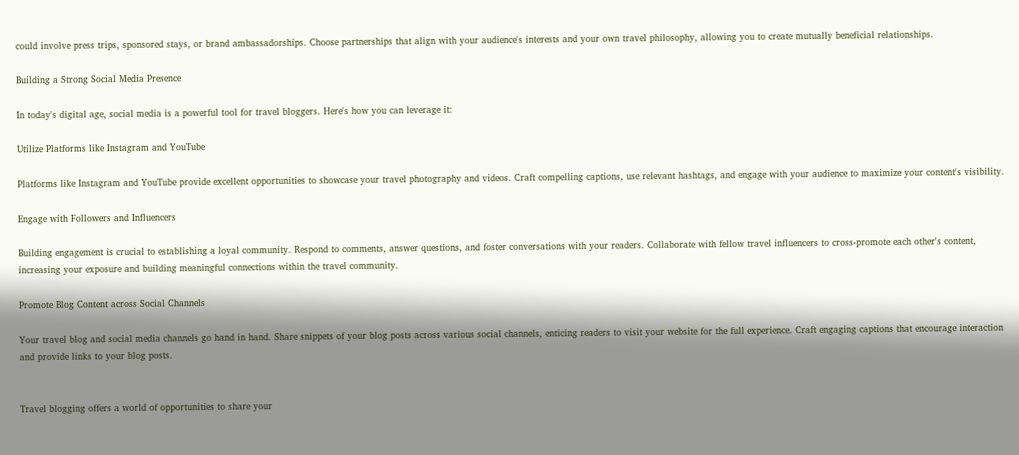could involve press trips, sponsored stays, or brand ambassadorships. Choose partnerships that align with your audience's interests and your own travel philosophy, allowing you to create mutually beneficial relationships.

Building a Strong Social Media Presence

In today's digital age, social media is a powerful tool for travel bloggers. Here's how you can leverage it:

Utilize Platforms like Instagram and YouTube

Platforms like Instagram and YouTube provide excellent opportunities to showcase your travel photography and videos. Craft compelling captions, use relevant hashtags, and engage with your audience to maximize your content's visibility.

Engage with Followers and Influencers

Building engagement is crucial to establishing a loyal community. Respond to comments, answer questions, and foster conversations with your readers. Collaborate with fellow travel influencers to cross-promote each other's content, increasing your exposure and building meaningful connections within the travel community.

Promote Blog Content across Social Channels

Your travel blog and social media channels go hand in hand. Share snippets of your blog posts across various social channels, enticing readers to visit your website for the full experience. Craft engaging captions that encourage interaction and provide links to your blog posts.


Travel blogging offers a world of opportunities to share your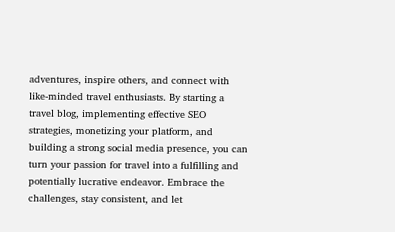adventures, inspire others, and connect with like-minded travel enthusiasts. By starting a travel blog, implementing effective SEO strategies, monetizing your platform, and building a strong social media presence, you can turn your passion for travel into a fulfilling and potentially lucrative endeavor. Embrace the challenges, stay consistent, and let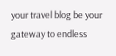your travel blog be your gateway to endless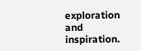exploration and inspiration.